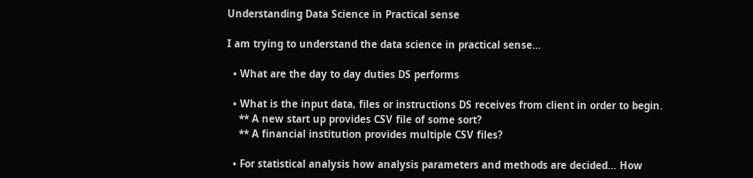Understanding Data Science in Practical sense

I am trying to understand the data science in practical sense…

  • What are the day to day duties DS performs

  • What is the input data, files or instructions DS receives from client in order to begin.
    ** A new start up provides CSV file of some sort?
    ** A financial institution provides multiple CSV files?

  • For statistical analysis how analysis parameters and methods are decided… How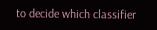to decide which classifier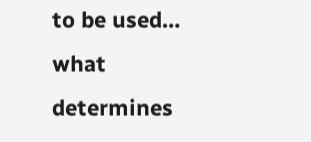to be used… what determines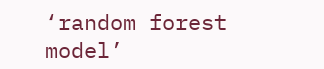‘random forest model’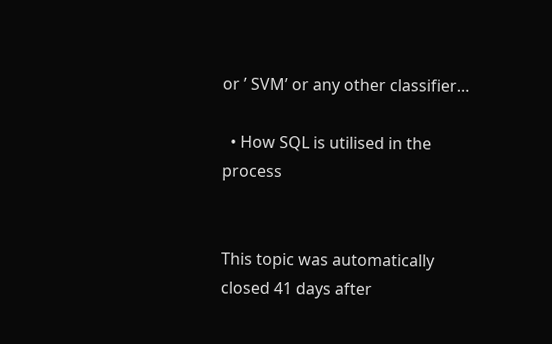or ’ SVM’ or any other classifier…

  • How SQL is utilised in the process


This topic was automatically closed 41 days after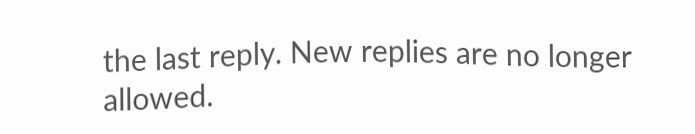the last reply. New replies are no longer allowed.